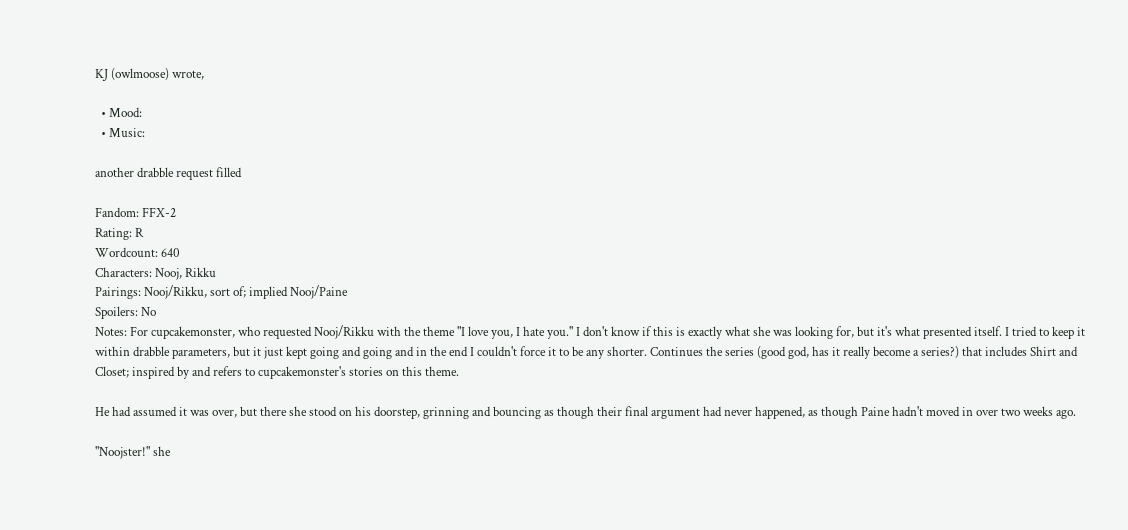KJ (owlmoose) wrote,

  • Mood:
  • Music:

another drabble request filled

Fandom: FFX-2
Rating: R
Wordcount: 640
Characters: Nooj, Rikku
Pairings: Nooj/Rikku, sort of; implied Nooj/Paine
Spoilers: No
Notes: For cupcakemonster, who requested Nooj/Rikku with the theme "I love you, I hate you." I don't know if this is exactly what she was looking for, but it's what presented itself. I tried to keep it within drabble parameters, but it just kept going and going and in the end I couldn't force it to be any shorter. Continues the series (good god, has it really become a series?) that includes Shirt and Closet; inspired by and refers to cupcakemonster's stories on this theme.

He had assumed it was over, but there she stood on his doorstep, grinning and bouncing as though their final argument had never happened, as though Paine hadn't moved in over two weeks ago.

"Noojster!" she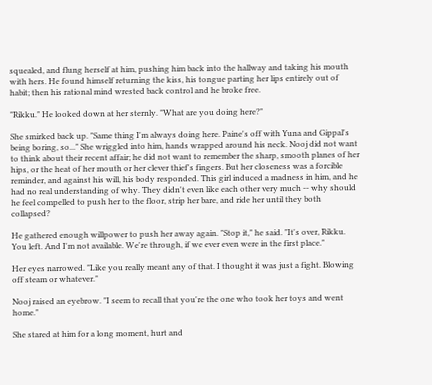squealed, and flung herself at him, pushing him back into the hallway and taking his mouth with hers. He found himself returning the kiss, his tongue parting her lips entirely out of habit; then his rational mind wrested back control and he broke free.

"Rikku." He looked down at her sternly. "What are you doing here?"

She smirked back up. "Same thing I'm always doing here. Paine's off with Yuna and Gippal's being boring, so..." She wriggled into him, hands wrapped around his neck. Nooj did not want to think about their recent affair; he did not want to remember the sharp, smooth planes of her hips, or the heat of her mouth or her clever thief's fingers. But her closeness was a forcible reminder, and against his will, his body responded. This girl induced a madness in him, and he had no real understanding of why. They didn't even like each other very much -- why should he feel compelled to push her to the floor, strip her bare, and ride her until they both collapsed?

He gathered enough willpower to push her away again. "Stop it," he said. "It's over, Rikku. You left. And I'm not available. We're through, if we ever even were in the first place."

Her eyes narrowed. "Like you really meant any of that. I thought it was just a fight. Blowing off steam or whatever."

Nooj raised an eyebrow. "I seem to recall that you're the one who took her toys and went home."

She stared at him for a long moment, hurt and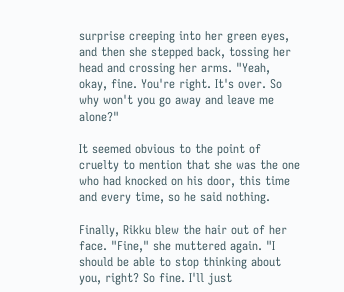surprise creeping into her green eyes, and then she stepped back, tossing her head and crossing her arms. "Yeah, okay, fine. You're right. It's over. So why won't you go away and leave me alone?"

It seemed obvious to the point of cruelty to mention that she was the one who had knocked on his door, this time and every time, so he said nothing.

Finally, Rikku blew the hair out of her face. "Fine," she muttered again. "I should be able to stop thinking about you, right? So fine. I'll just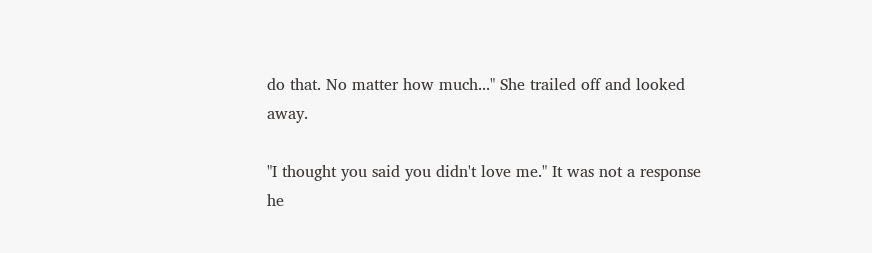do that. No matter how much..." She trailed off and looked away.

"I thought you said you didn't love me." It was not a response he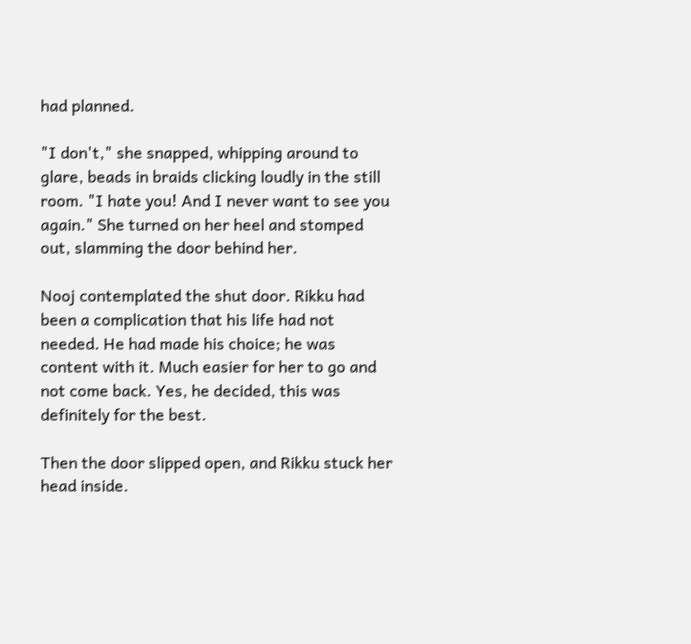had planned.

"I don't," she snapped, whipping around to glare, beads in braids clicking loudly in the still room. "I hate you! And I never want to see you again." She turned on her heel and stomped out, slamming the door behind her.

Nooj contemplated the shut door. Rikku had been a complication that his life had not needed. He had made his choice; he was content with it. Much easier for her to go and not come back. Yes, he decided, this was definitely for the best.

Then the door slipped open, and Rikku stuck her head inside.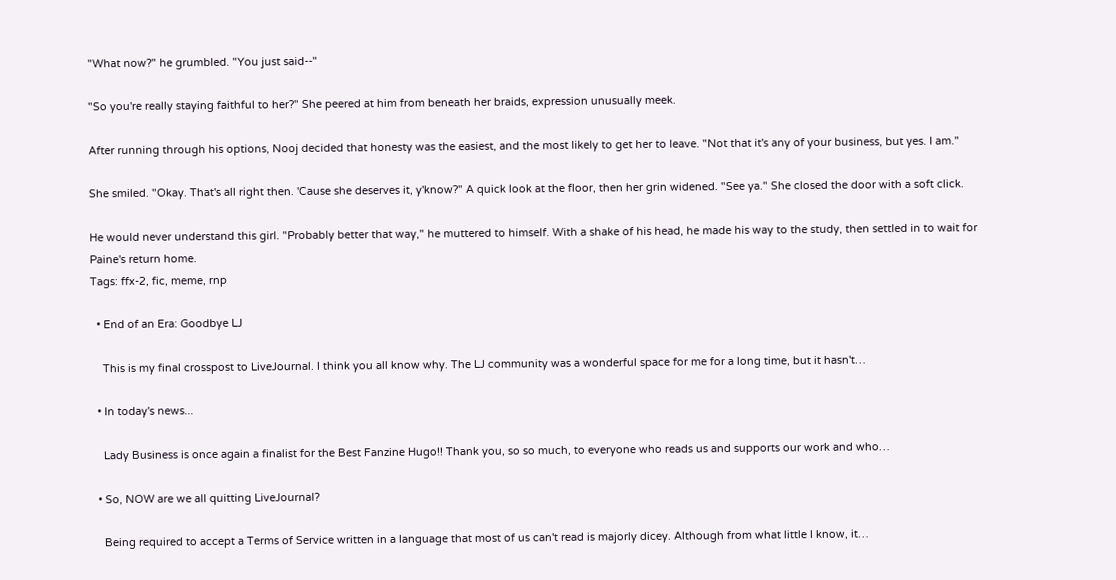"What now?" he grumbled. "You just said--"

"So you're really staying faithful to her?" She peered at him from beneath her braids, expression unusually meek.

After running through his options, Nooj decided that honesty was the easiest, and the most likely to get her to leave. "Not that it's any of your business, but yes. I am."

She smiled. "Okay. That's all right then. 'Cause she deserves it, y'know?" A quick look at the floor, then her grin widened. "See ya." She closed the door with a soft click.

He would never understand this girl. "Probably better that way," he muttered to himself. With a shake of his head, he made his way to the study, then settled in to wait for Paine's return home.
Tags: ffx-2, fic, meme, rnp

  • End of an Era: Goodbye LJ

    This is my final crosspost to LiveJournal. I think you all know why. The LJ community was a wonderful space for me for a long time, but it hasn't…

  • In today's news...

    Lady Business is once again a finalist for the Best Fanzine Hugo!! Thank you, so so much, to everyone who reads us and supports our work and who…

  • So, NOW are we all quitting LiveJournal?

    Being required to accept a Terms of Service written in a language that most of us can't read is majorly dicey. Although from what little I know, it…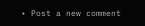• Post a new comment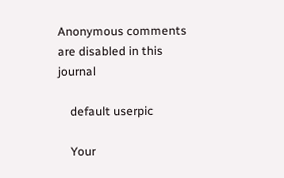Anonymous comments are disabled in this journal

    default userpic

    Your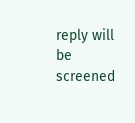reply will be screened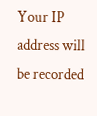Your IP address will be recorded